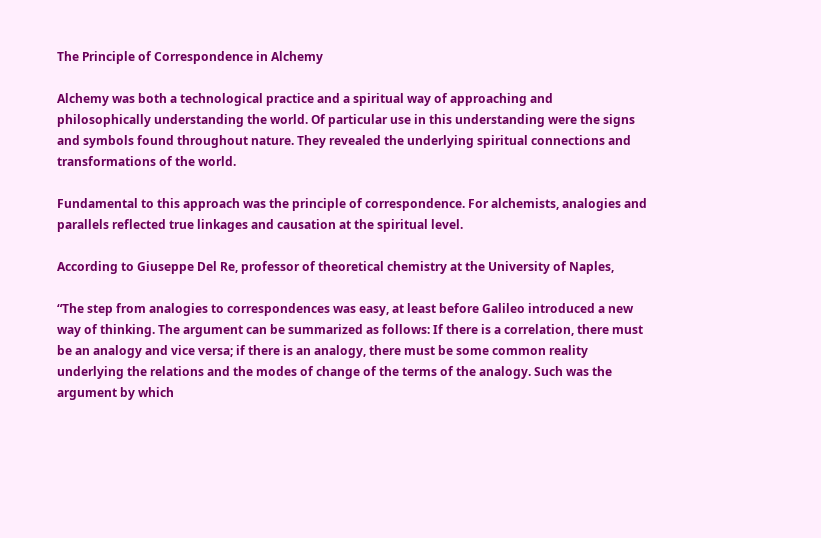The Principle of Correspondence in Alchemy

Alchemy was both a technological practice and a spiritual way of approaching and philosophically understanding the world. Of particular use in this understanding were the signs and symbols found throughout nature. They revealed the underlying spiritual connections and transformations of the world.

Fundamental to this approach was the principle of correspondence. For alchemists, analogies and parallels reflected true linkages and causation at the spiritual level.

According to Giuseppe Del Re, professor of theoretical chemistry at the University of Naples,

“The step from analogies to correspondences was easy, at least before Galileo introduced a new way of thinking. The argument can be summarized as follows: If there is a correlation, there must be an analogy and vice versa; if there is an analogy, there must be some common reality underlying the relations and the modes of change of the terms of the analogy. Such was the argument by which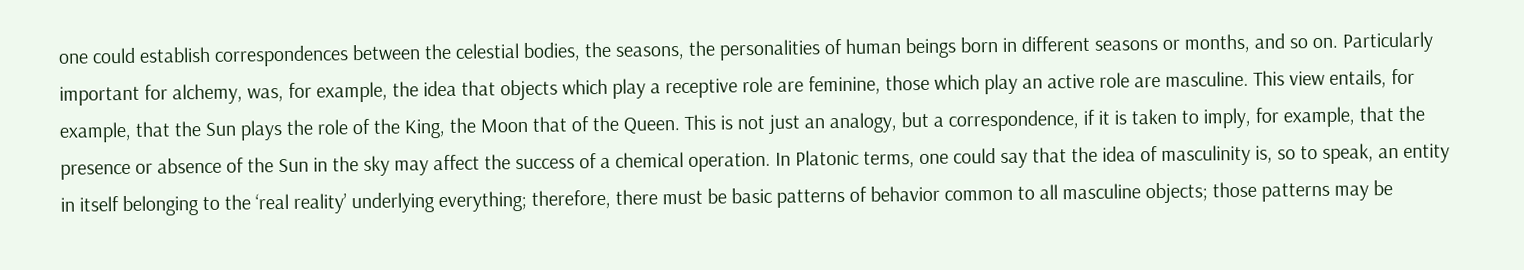one could establish correspondences between the celestial bodies, the seasons, the personalities of human beings born in different seasons or months, and so on. Particularly important for alchemy, was, for example, the idea that objects which play a receptive role are feminine, those which play an active role are masculine. This view entails, for example, that the Sun plays the role of the King, the Moon that of the Queen. This is not just an analogy, but a correspondence, if it is taken to imply, for example, that the presence or absence of the Sun in the sky may affect the success of a chemical operation. In Platonic terms, one could say that the idea of masculinity is, so to speak, an entity in itself belonging to the ‘real reality’ underlying everything; therefore, there must be basic patterns of behavior common to all masculine objects; those patterns may be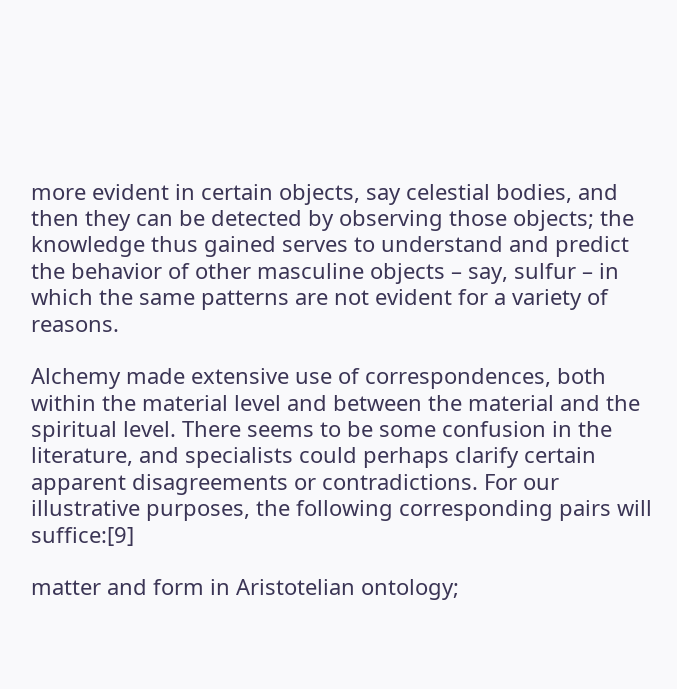more evident in certain objects, say celestial bodies, and then they can be detected by observing those objects; the knowledge thus gained serves to understand and predict the behavior of other masculine objects – say, sulfur – in which the same patterns are not evident for a variety of reasons.

Alchemy made extensive use of correspondences, both within the material level and between the material and the spiritual level. There seems to be some confusion in the literature, and specialists could perhaps clarify certain apparent disagreements or contradictions. For our illustrative purposes, the following corresponding pairs will suffice:[9]

matter and form in Aristotelian ontology;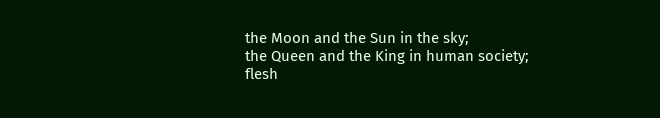the Moon and the Sun in the sky;
the Queen and the King in human society;
flesh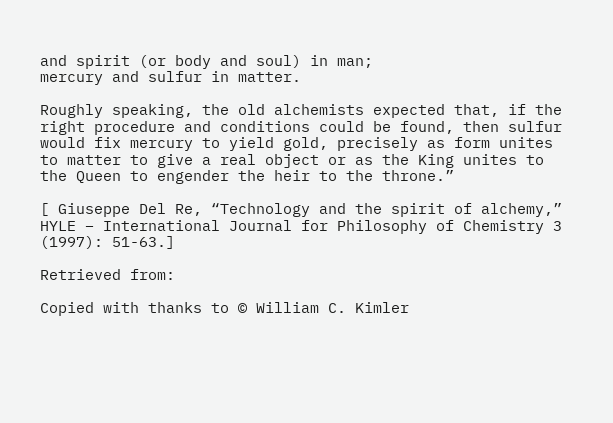and spirit (or body and soul) in man;
mercury and sulfur in matter.

Roughly speaking, the old alchemists expected that, if the right procedure and conditions could be found, then sulfur would fix mercury to yield gold, precisely as form unites to matter to give a real object or as the King unites to the Queen to engender the heir to the throne.”

[ Giuseppe Del Re, “Technology and the spirit of alchemy,” HYLE – International Journal for Philosophy of Chemistry 3 (1997): 51-63.]

Retrieved from:

Copied with thanks to © William C. Kimler